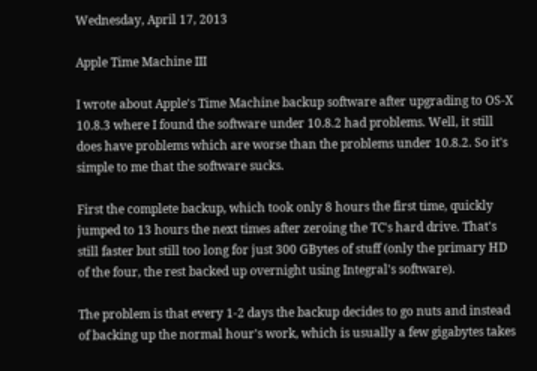Wednesday, April 17, 2013

Apple Time Machine III

I wrote about Apple's Time Machine backup software after upgrading to OS-X 10.8.3 where I found the software under 10.8.2 had problems. Well, it still does have problems which are worse than the problems under 10.8.2. So it's simple to me that the software sucks.

First the complete backup, which took only 8 hours the first time, quickly jumped to 13 hours the next times after zeroing the TC's hard drive. That's still faster but still too long for just 300 GBytes of stuff (only the primary HD of the four, the rest backed up overnight using Integral's software).

The problem is that every 1-2 days the backup decides to go nuts and instead of backing up the normal hour's work, which is usually a few gigabytes takes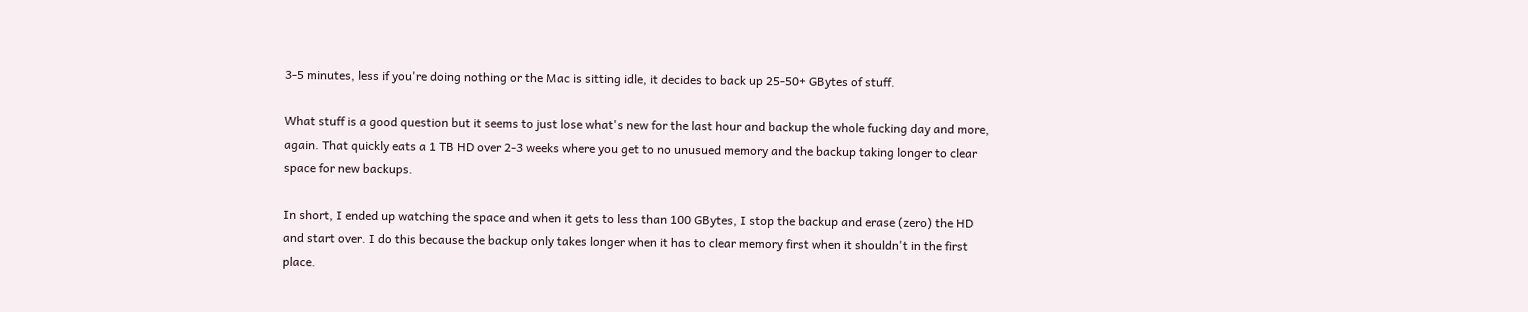3-5 minutes, less if you're doing nothing or the Mac is sitting idle, it decides to back up 25-50+ GBytes of stuff.

What stuff is a good question but it seems to just lose what's new for the last hour and backup the whole fucking day and more, again. That quickly eats a 1 TB HD over 2-3 weeks where you get to no unusued memory and the backup taking longer to clear space for new backups.

In short, I ended up watching the space and when it gets to less than 100 GBytes, I stop the backup and erase (zero) the HD and start over. I do this because the backup only takes longer when it has to clear memory first when it shouldn't in the first place.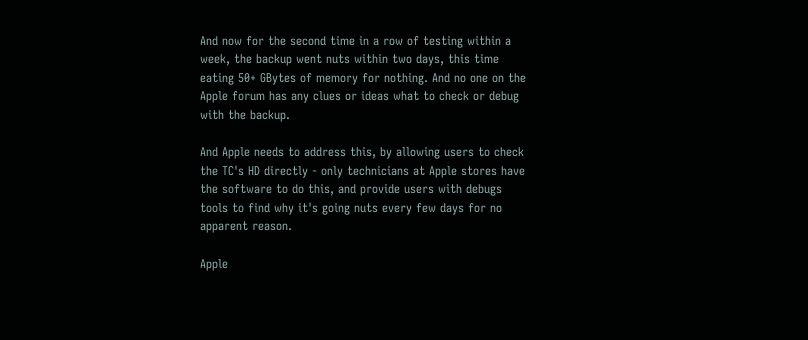And now for the second time in a row of testing within a week, the backup went nuts within two days, this time eating 50+ GBytes of memory for nothing. And no one on the Apple forum has any clues or ideas what to check or debug with the backup.

And Apple needs to address this, by allowing users to check the TC's HD directly - only technicians at Apple stores have the software to do this, and provide users with debugs tools to find why it's going nuts every few days for no apparent reason.

Apple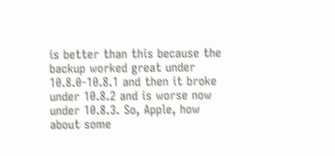is better than this because the backup worked great under 10.8.0-10.8.1 and then it broke under 10.8.2 and is worse now under 10.8.3. So, Apple, how about some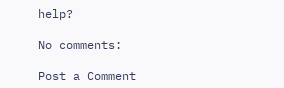help?

No comments:

Post a Comment